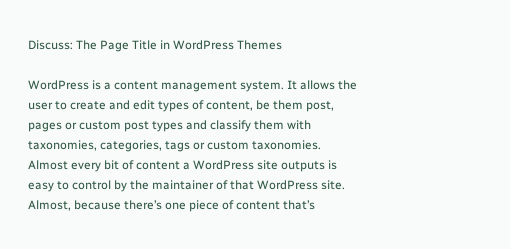Discuss: The Page Title in WordPress Themes

WordPress is a content management system. It allows the user to create and edit types of content, be them post, pages or custom post types and classify them with taxonomies, categories, tags or custom taxonomies. Almost every bit of content a WordPress site outputs is easy to control by the maintainer of that WordPress site. Almost, because there’s one piece of content that’s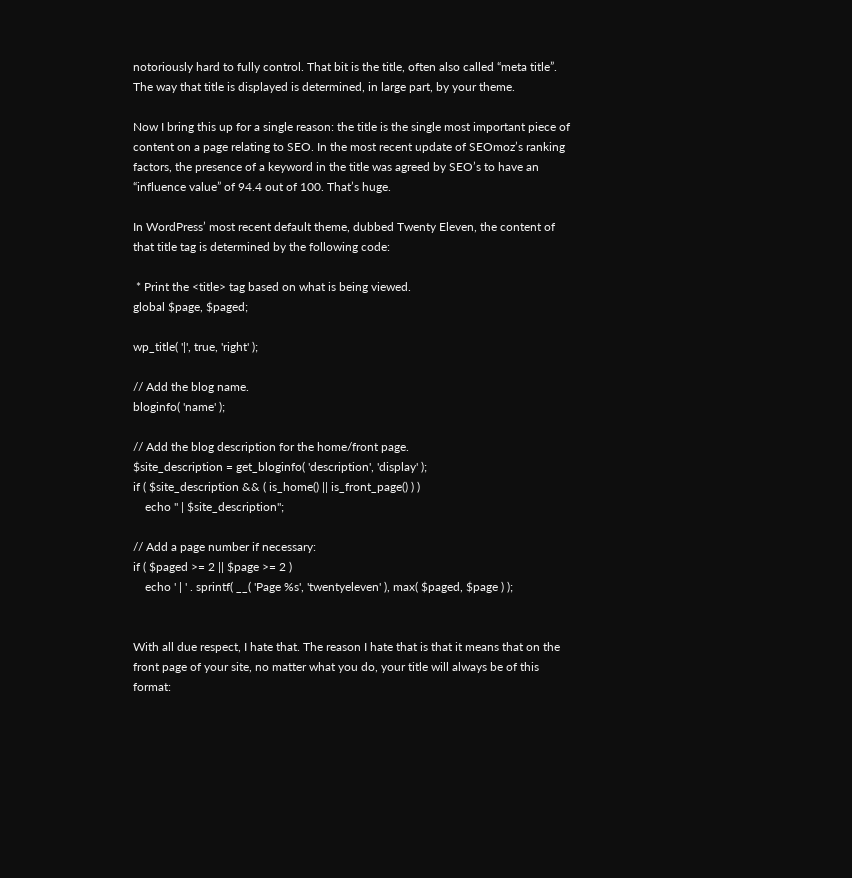notoriously hard to fully control. That bit is the title, often also called “meta title”. The way that title is displayed is determined, in large part, by your theme.

Now I bring this up for a single reason: the title is the single most important piece of content on a page relating to SEO. In the most recent update of SEOmoz’s ranking factors, the presence of a keyword in the title was agreed by SEO’s to have an “influence value” of 94.4 out of 100. That’s huge.

In WordPress’ most recent default theme, dubbed Twenty Eleven, the content of that title tag is determined by the following code:

 * Print the <title> tag based on what is being viewed.
global $page, $paged;

wp_title( '|', true, 'right' );

// Add the blog name.
bloginfo( 'name' );

// Add the blog description for the home/front page.
$site_description = get_bloginfo( 'description', 'display' );
if ( $site_description && ( is_home() || is_front_page() ) )
    echo " | $site_description";

// Add a page number if necessary:
if ( $paged >= 2 || $page >= 2 )
    echo ' | ' . sprintf( __( 'Page %s', 'twentyeleven' ), max( $paged, $page ) );


With all due respect, I hate that. The reason I hate that is that it means that on the front page of your site, no matter what you do, your title will always be of this format: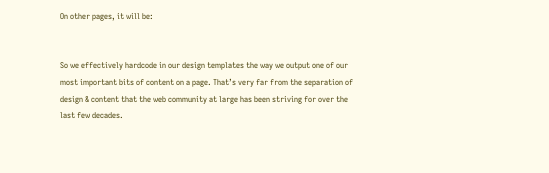On other pages, it will be:


So we effectively hardcode in our design templates the way we output one of our most important bits of content on a page. That’s very far from the separation of design & content that the web community at large has been striving for over the last few decades.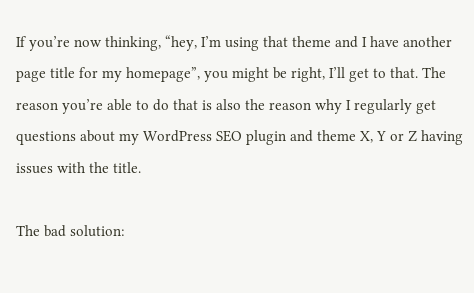If you’re now thinking, “hey, I’m using that theme and I have another page title for my homepage”, you might be right, I’ll get to that. The reason you’re able to do that is also the reason why I regularly get questions about my WordPress SEO plugin and theme X, Y or Z having issues with the title.

The bad solution: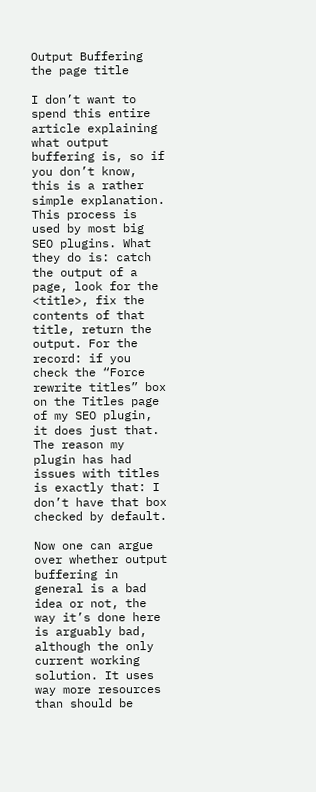Output Buffering the page title

I don’t want to spend this entire article explaining what output buffering is, so if you don’t know, this is a rather simple explanation. This process is used by most big SEO plugins. What they do is: catch the output of a page, look for the <title>, fix the contents of that title, return the output. For the record: if you check the “Force rewrite titles” box on the Titles page of my SEO plugin, it does just that. The reason my plugin has had issues with titles is exactly that: I don’t have that box checked by default.

Now one can argue over whether output buffering in general is a bad idea or not, the way it’s done here is arguably bad, although the only current working solution. It uses way more resources than should be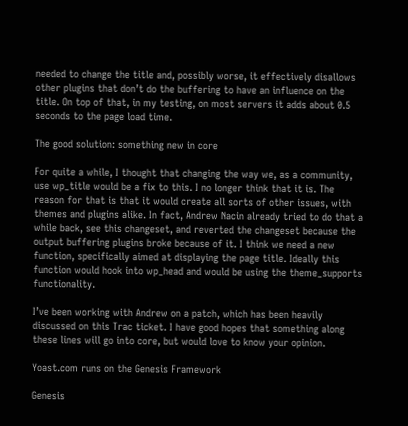needed to change the title and, possibly worse, it effectively disallows other plugins that don’t do the buffering to have an influence on the title. On top of that, in my testing, on most servers it adds about 0.5 seconds to the page load time.

The good solution: something new in core

For quite a while, I thought that changing the way we, as a community, use wp_title would be a fix to this. I no longer think that it is. The reason for that is that it would create all sorts of other issues, with themes and plugins alike. In fact, Andrew Nacin already tried to do that a while back, see this changeset, and reverted the changeset because the output buffering plugins broke because of it. I think we need a new function, specifically aimed at displaying the page title. Ideally this function would hook into wp_head and would be using the theme_supports functionality.

I’ve been working with Andrew on a patch, which has been heavily discussed on this Trac ticket. I have good hopes that something along these lines will go into core, but would love to know your opinion.

Yoast.com runs on the Genesis Framework

Genesis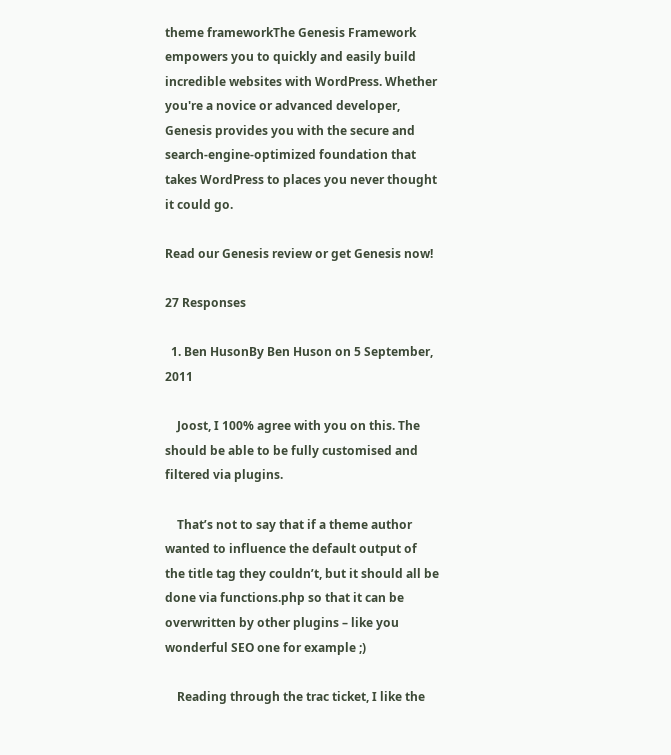theme frameworkThe Genesis Framework empowers you to quickly and easily build incredible websites with WordPress. Whether you're a novice or advanced developer, Genesis provides you with the secure and search-engine-optimized foundation that takes WordPress to places you never thought it could go.

Read our Genesis review or get Genesis now!

27 Responses

  1. Ben HusonBy Ben Huson on 5 September, 2011

    Joost, I 100% agree with you on this. The should be able to be fully customised and filtered via plugins.

    That’s not to say that if a theme author wanted to influence the default output of the title tag they couldn’t, but it should all be done via functions.php so that it can be overwritten by other plugins – like you wonderful SEO one for example ;)

    Reading through the trac ticket, I like the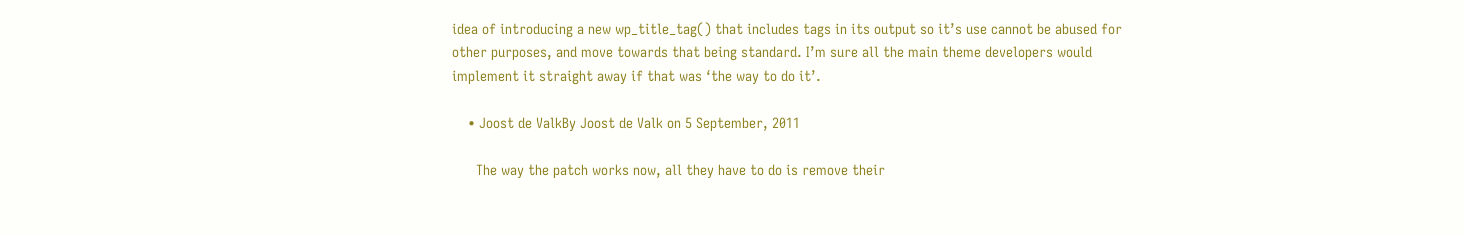idea of introducing a new wp_title_tag() that includes tags in its output so it’s use cannot be abused for other purposes, and move towards that being standard. I’m sure all the main theme developers would implement it straight away if that was ‘the way to do it’.

    • Joost de ValkBy Joost de Valk on 5 September, 2011

      The way the patch works now, all they have to do is remove their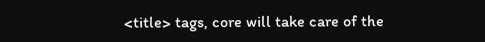<title> tags, core will take care of the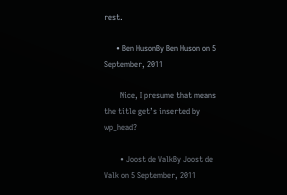rest.

      • Ben HusonBy Ben Huson on 5 September, 2011

        Nice, I presume that means the title get’s inserted by wp_head?

        • Joost de ValkBy Joost de Valk on 5 September, 2011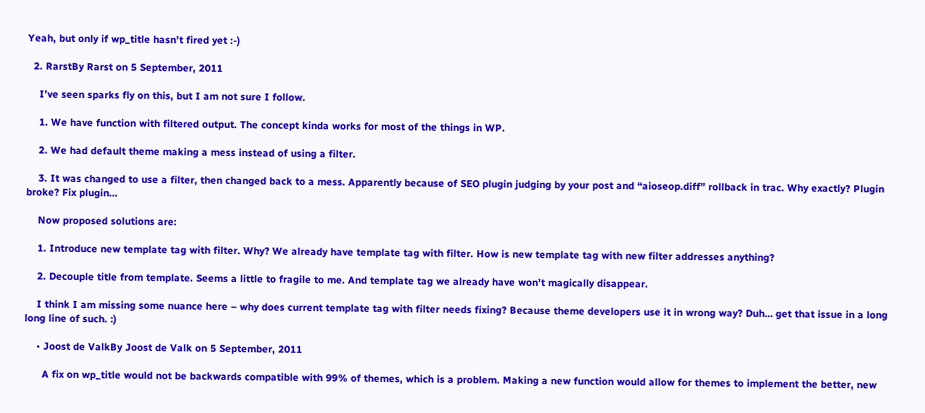Yeah, but only if wp_title hasn’t fired yet :-)

  2. RarstBy Rarst on 5 September, 2011

    I’ve seen sparks fly on this, but I am not sure I follow.

    1. We have function with filtered output. The concept kinda works for most of the things in WP.

    2. We had default theme making a mess instead of using a filter.

    3. It was changed to use a filter, then changed back to a mess. Apparently because of SEO plugin judging by your post and “aioseop.diff” rollback in trac. Why exactly? Plugin broke? Fix plugin…

    Now proposed solutions are:

    1. Introduce new template tag with filter. Why? We already have template tag with filter. How is new template tag with new filter addresses anything?

    2. Decouple title from template. Seems a little to fragile to me. And template tag we already have won’t magically disappear.

    I think I am missing some nuance here – why does current template tag with filter needs fixing? Because theme developers use it in wrong way? Duh… get that issue in a long long line of such. :)

    • Joost de ValkBy Joost de Valk on 5 September, 2011

      A fix on wp_title would not be backwards compatible with 99% of themes, which is a problem. Making a new function would allow for themes to implement the better, new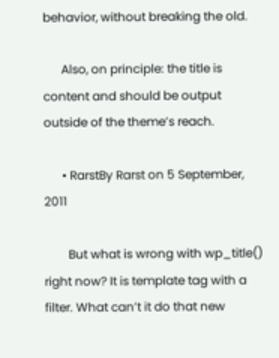behavior, without breaking the old.

      Also, on principle: the title is content and should be output outside of the theme’s reach.

      • RarstBy Rarst on 5 September, 2011

        But what is wrong with wp_title() right now? It is template tag with a filter. What can’t it do that new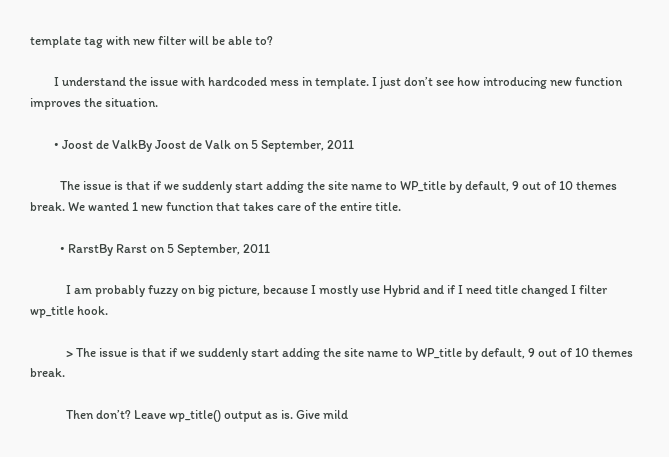template tag with new filter will be able to?

        I understand the issue with hardcoded mess in template. I just don’t see how introducing new function improves the situation.

        • Joost de ValkBy Joost de Valk on 5 September, 2011

          The issue is that if we suddenly start adding the site name to WP_title by default, 9 out of 10 themes break. We wanted 1 new function that takes care of the entire title.

          • RarstBy Rarst on 5 September, 2011

            I am probably fuzzy on big picture, because I mostly use Hybrid and if I need title changed I filter wp_title hook.

            > The issue is that if we suddenly start adding the site name to WP_title by default, 9 out of 10 themes break.

            Then don’t? Leave wp_title() output as is. Give mild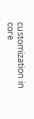customization in core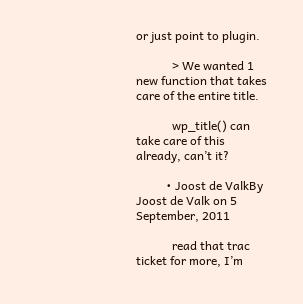or just point to plugin.

            > We wanted 1 new function that takes care of the entire title.

            wp_title() can take care of this already, can’t it?

          • Joost de ValkBy Joost de Valk on 5 September, 2011

            read that trac ticket for more, I’m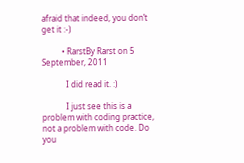afraid that indeed, you don’t get it :-)

          • RarstBy Rarst on 5 September, 2011

            I did read it. :)

            I just see this is a problem with coding practice, not a problem with code. Do you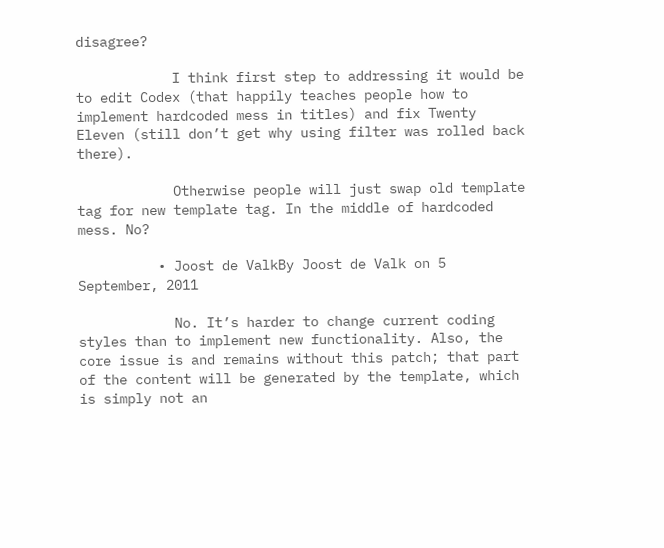disagree?

            I think first step to addressing it would be to edit Codex (that happily teaches people how to implement hardcoded mess in titles) and fix Twenty Eleven (still don’t get why using filter was rolled back there).

            Otherwise people will just swap old template tag for new template tag. In the middle of hardcoded mess. No?

          • Joost de ValkBy Joost de Valk on 5 September, 2011

            No. It’s harder to change current coding styles than to implement new functionality. Also, the core issue is and remains without this patch; that part of the content will be generated by the template, which is simply not an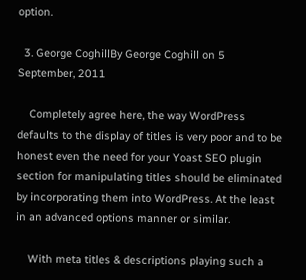option.

  3. George CoghillBy George Coghill on 5 September, 2011

    Completely agree here, the way WordPress defaults to the display of titles is very poor and to be honest even the need for your Yoast SEO plugin section for manipulating titles should be eliminated by incorporating them into WordPress. At the least in an advanced options manner or similar.

    With meta titles & descriptions playing such a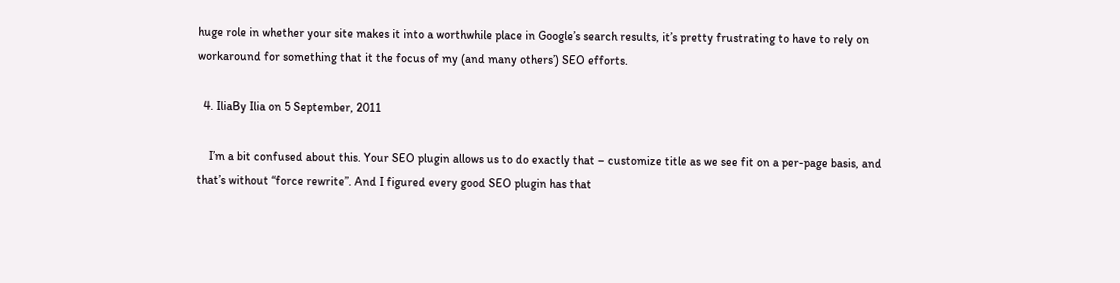huge role in whether your site makes it into a worthwhile place in Google’s search results, it’s pretty frustrating to have to rely on workaround for something that it the focus of my (and many others’) SEO efforts.

  4. IliaBy Ilia on 5 September, 2011

    I’m a bit confused about this. Your SEO plugin allows us to do exactly that – customize title as we see fit on a per-page basis, and that’s without “force rewrite”. And I figured every good SEO plugin has that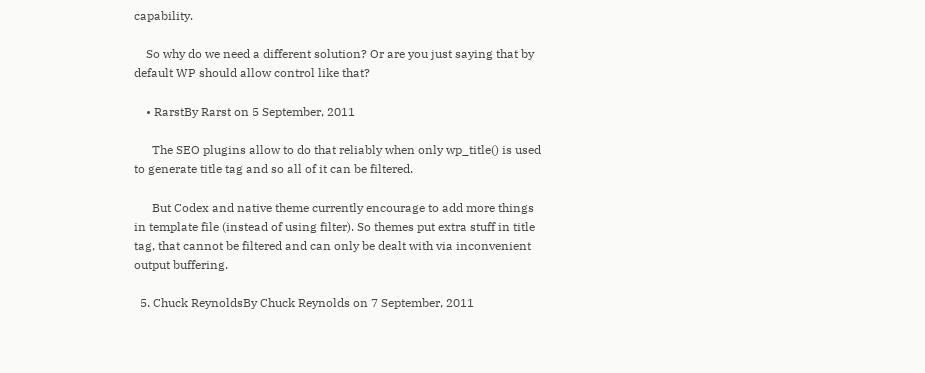capability.

    So why do we need a different solution? Or are you just saying that by default WP should allow control like that?

    • RarstBy Rarst on 5 September, 2011

      The SEO plugins allow to do that reliably when only wp_title() is used to generate title tag and so all of it can be filtered.

      But Codex and native theme currently encourage to add more things in template file (instead of using filter). So themes put extra stuff in title tag, that cannot be filtered and can only be dealt with via inconvenient output buffering.

  5. Chuck ReynoldsBy Chuck Reynolds on 7 September, 2011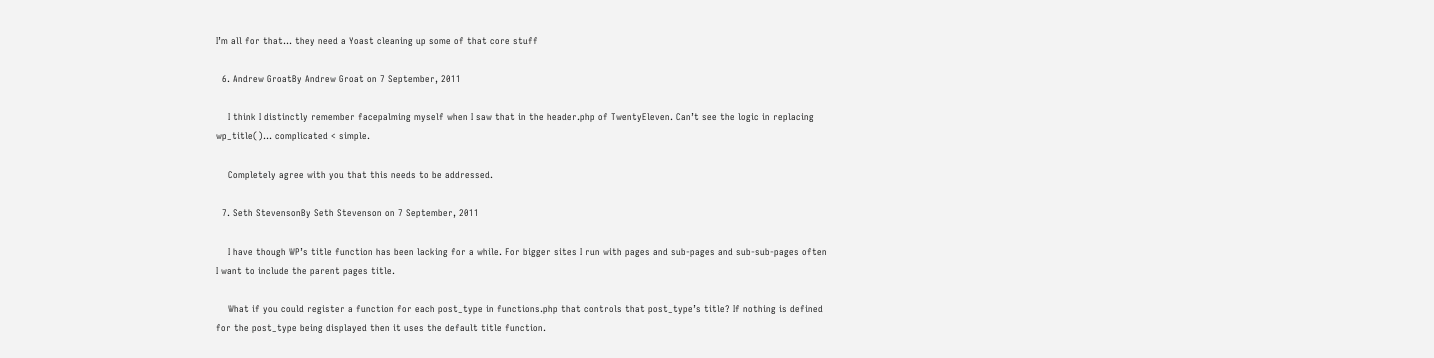I’m all for that… they need a Yoast cleaning up some of that core stuff

  6. Andrew GroatBy Andrew Groat on 7 September, 2011

    I think I distinctly remember facepalming myself when I saw that in the header.php of TwentyEleven. Can’t see the logic in replacing wp_title()… complicated < simple.

    Completely agree with you that this needs to be addressed.

  7. Seth StevensonBy Seth Stevenson on 7 September, 2011

    I have though WP’s title function has been lacking for a while. For bigger sites I run with pages and sub-pages and sub-sub-pages often I want to include the parent pages title.

    What if you could register a function for each post_type in functions.php that controls that post_type’s title? If nothing is defined for the post_type being displayed then it uses the default title function.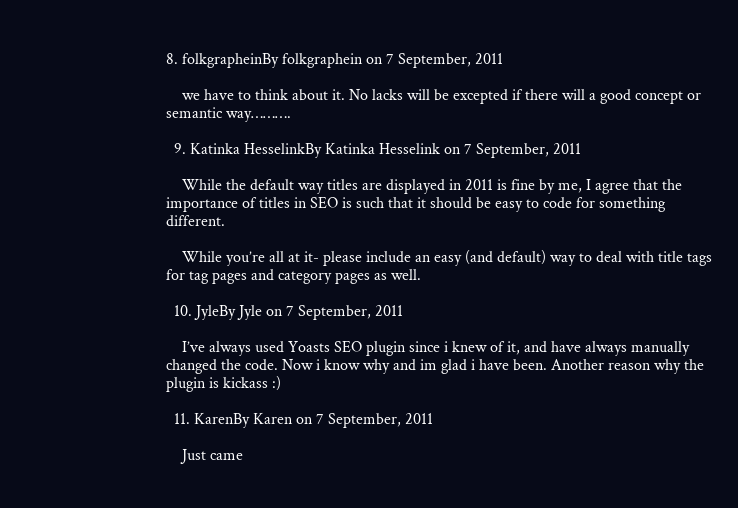8. folkgrapheinBy folkgraphein on 7 September, 2011

    we have to think about it. No lacks will be excepted if there will a good concept or semantic way……….

  9. Katinka HesselinkBy Katinka Hesselink on 7 September, 2011

    While the default way titles are displayed in 2011 is fine by me, I agree that the importance of titles in SEO is such that it should be easy to code for something different.

    While you’re all at it- please include an easy (and default) way to deal with title tags for tag pages and category pages as well.

  10. JyleBy Jyle on 7 September, 2011

    I’ve always used Yoasts SEO plugin since i knew of it, and have always manually changed the code. Now i know why and im glad i have been. Another reason why the plugin is kickass :)

  11. KarenBy Karen on 7 September, 2011

    Just came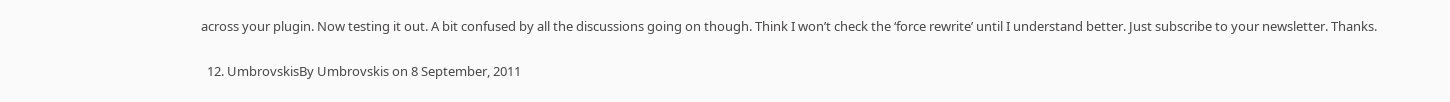across your plugin. Now testing it out. A bit confused by all the discussions going on though. Think I won’t check the ‘force rewrite’ until I understand better. Just subscribe to your newsletter. Thanks.

  12. UmbrovskisBy Umbrovskis on 8 September, 2011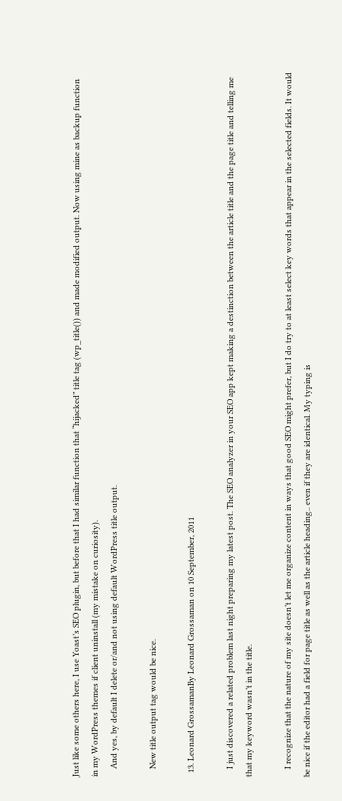Just like some others here, I use Yoast’s SEO plugin, but before that I had similar function that “hijacked” title tag (wp_title()) and made modified output. Now using mine as backup function in my WordPress themes if client uninstall (my mistake on curiosity).
    And yes, by default I delete or/and not using default WordPress title output.

    New title output tag would be nice.

  13. Leonard GrossamanBy Leonard Grossaman on 10 September, 2011

    I just discovered a related problem last night preparing my latest post. The SEO analyzer in your SEO app kept making a destinction between the article title and the page title and telling me that my keyword wasn’t in the title.

    I recognize that the nature of my site doesn’t let me organize content in ways that good SEO might prefer, but I do try to at least select key words that appear in the selected fields. It would be nice if the editor had a field for page title as well as the article heading.. even if they are identical. My typing is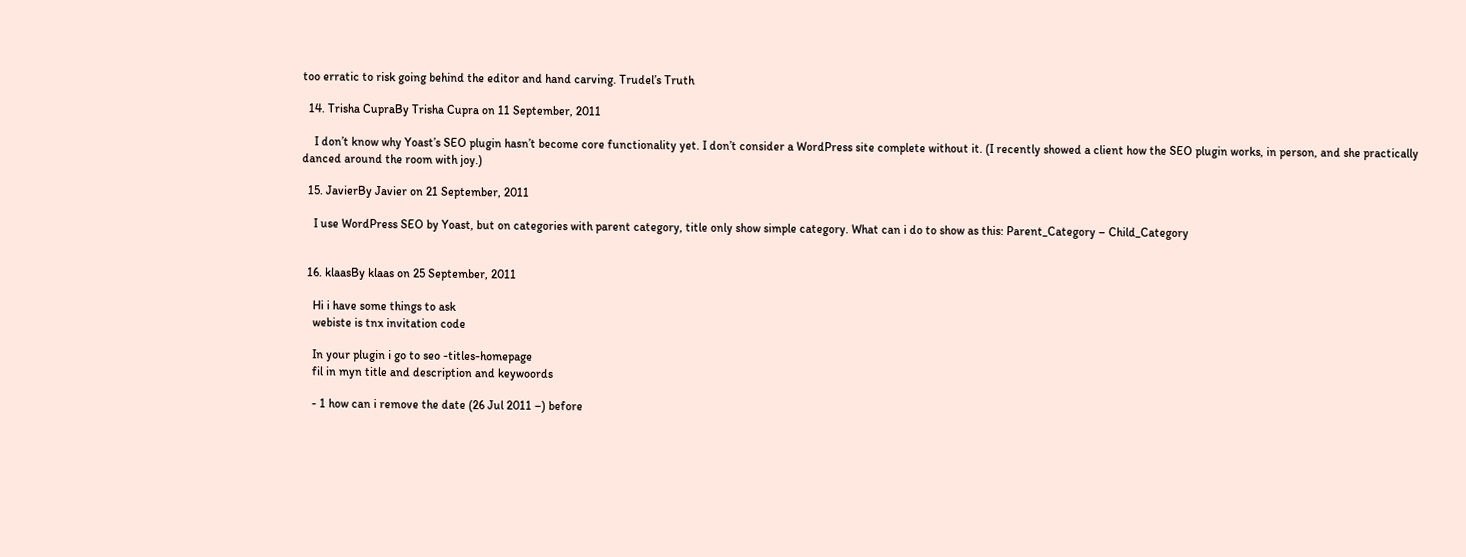too erratic to risk going behind the editor and hand carving. Trudel’s Truth

  14. Trisha CupraBy Trisha Cupra on 11 September, 2011

    I don’t know why Yoast’s SEO plugin hasn’t become core functionality yet. I don’t consider a WordPress site complete without it. (I recently showed a client how the SEO plugin works, in person, and she practically danced around the room with joy.)

  15. JavierBy Javier on 21 September, 2011

    I use WordPress SEO by Yoast, but on categories with parent category, title only show simple category. What can i do to show as this: Parent_Category – Child_Category


  16. klaasBy klaas on 25 September, 2011

    Hi i have some things to ask
    webiste is tnx invitation code

    In your plugin i go to seo -titles-homepage
    fil in myn title and description and keywoords

    - 1 how can i remove the date (26 Jul 2011 –) before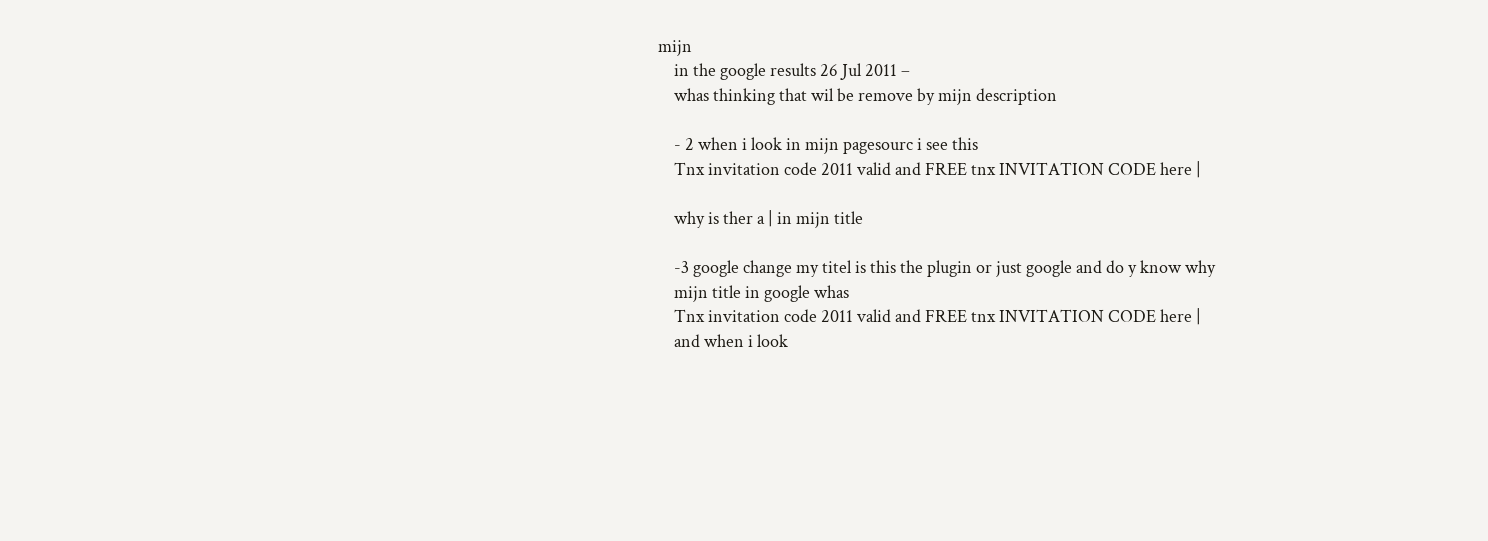mijn
    in the google results 26 Jul 2011 –
    whas thinking that wil be remove by mijn description

    - 2 when i look in mijn pagesourc i see this
    Tnx invitation code 2011 valid and FREE tnx INVITATION CODE here |

    why is ther a | in mijn title

    -3 google change my titel is this the plugin or just google and do y know why
    mijn title in google whas
    Tnx invitation code 2011 valid and FREE tnx INVITATION CODE here |
    and when i look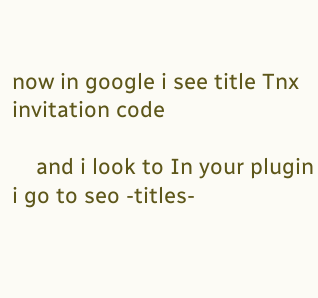now in google i see title Tnx invitation code

    and i look to In your plugin i go to seo -titles-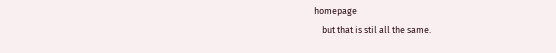homepage
    but that is stil all the same.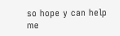so hope y can help me